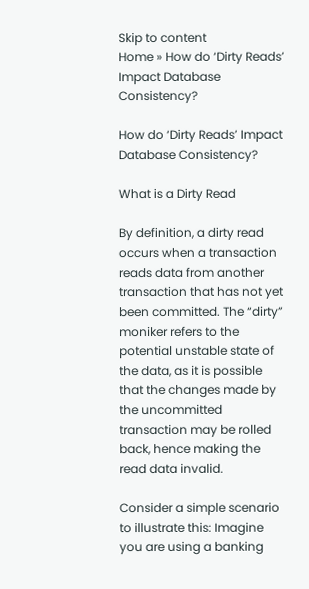Skip to content
Home » How do ‘Dirty Reads’ Impact Database Consistency?

How do ‘Dirty Reads’ Impact Database Consistency?

What is a Dirty Read

By definition, a dirty read occurs when a transaction reads data from another transaction that has not yet been committed. The “dirty” moniker refers to the potential unstable state of the data, as it is possible that the changes made by the uncommitted transaction may be rolled back, hence making the read data invalid.

Consider a simple scenario to illustrate this: Imagine you are using a banking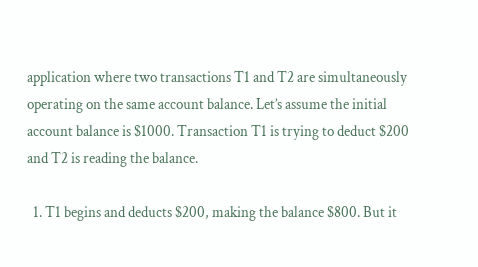application where two transactions T1 and T2 are simultaneously operating on the same account balance. Let’s assume the initial account balance is $1000. Transaction T1 is trying to deduct $200 and T2 is reading the balance.

  1. T1 begins and deducts $200, making the balance $800. But it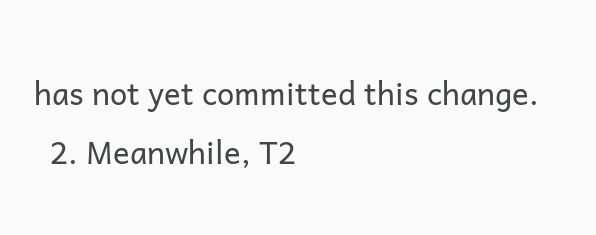has not yet committed this change.
  2. Meanwhile, T2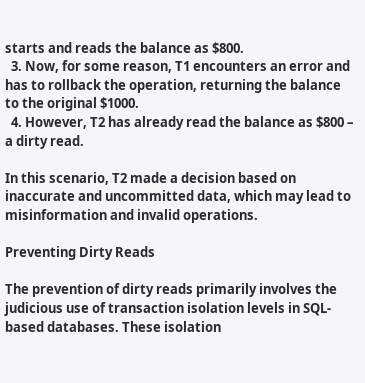starts and reads the balance as $800.
  3. Now, for some reason, T1 encounters an error and has to rollback the operation, returning the balance to the original $1000.
  4. However, T2 has already read the balance as $800 – a dirty read.

In this scenario, T2 made a decision based on inaccurate and uncommitted data, which may lead to misinformation and invalid operations.

Preventing Dirty Reads

The prevention of dirty reads primarily involves the judicious use of transaction isolation levels in SQL-based databases. These isolation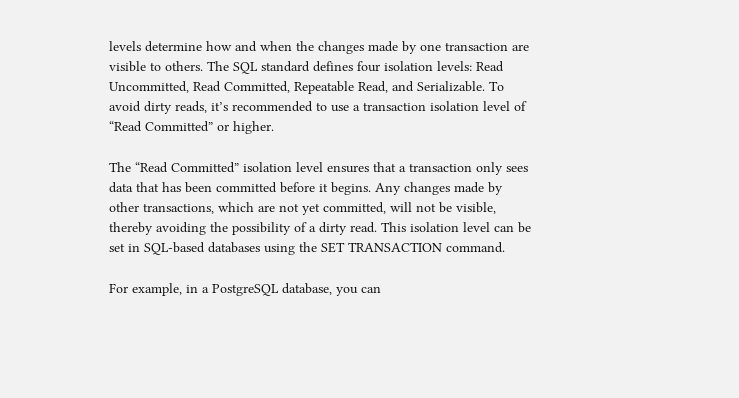levels determine how and when the changes made by one transaction are visible to others. The SQL standard defines four isolation levels: Read Uncommitted, Read Committed, Repeatable Read, and Serializable. To avoid dirty reads, it’s recommended to use a transaction isolation level of “Read Committed” or higher.

The “Read Committed” isolation level ensures that a transaction only sees data that has been committed before it begins. Any changes made by other transactions, which are not yet committed, will not be visible, thereby avoiding the possibility of a dirty read. This isolation level can be set in SQL-based databases using the SET TRANSACTION command.

For example, in a PostgreSQL database, you can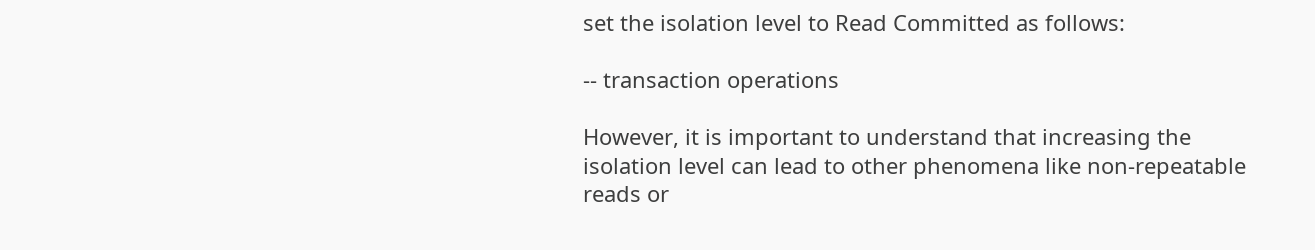set the isolation level to Read Committed as follows:

-- transaction operations

However, it is important to understand that increasing the isolation level can lead to other phenomena like non-repeatable reads or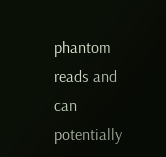phantom reads and can potentially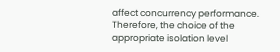affect concurrency performance. Therefore, the choice of the appropriate isolation level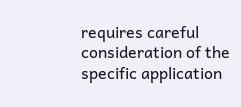requires careful consideration of the specific application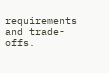requirements and trade-offs.